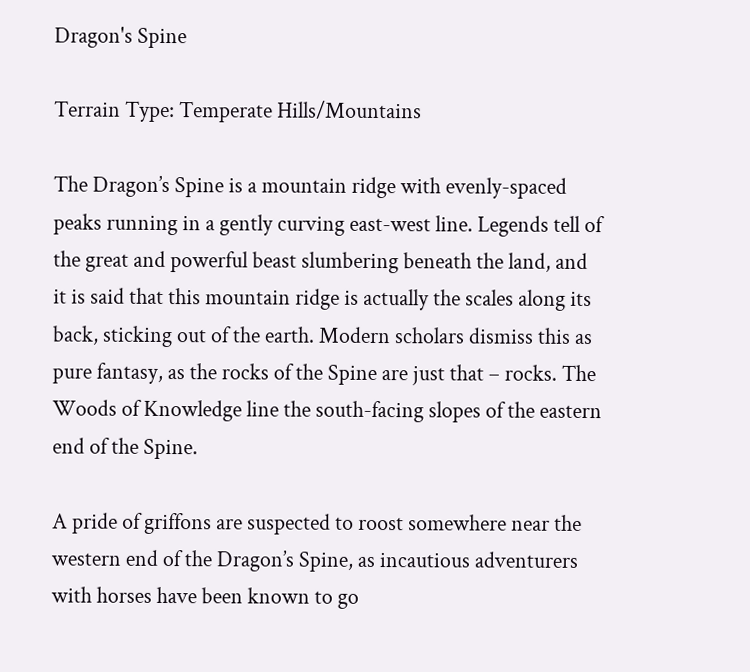Dragon's Spine

Terrain Type: Temperate Hills/Mountains

The Dragon’s Spine is a mountain ridge with evenly-spaced peaks running in a gently curving east-west line. Legends tell of the great and powerful beast slumbering beneath the land, and it is said that this mountain ridge is actually the scales along its back, sticking out of the earth. Modern scholars dismiss this as pure fantasy, as the rocks of the Spine are just that – rocks. The Woods of Knowledge line the south-facing slopes of the eastern end of the Spine.

A pride of griffons are suspected to roost somewhere near the western end of the Dragon’s Spine, as incautious adventurers with horses have been known to go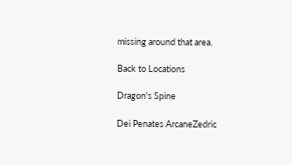missing around that area.

Back to Locations

Dragon's Spine

Dei Penates ArcaneZedric